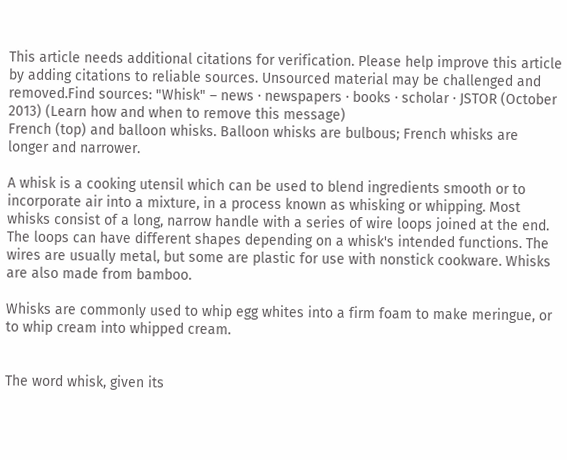This article needs additional citations for verification. Please help improve this article by adding citations to reliable sources. Unsourced material may be challenged and removed.Find sources: "Whisk" – news · newspapers · books · scholar · JSTOR (October 2013) (Learn how and when to remove this message)
French (top) and balloon whisks. Balloon whisks are bulbous; French whisks are longer and narrower.

A whisk is a cooking utensil which can be used to blend ingredients smooth or to incorporate air into a mixture, in a process known as whisking or whipping. Most whisks consist of a long, narrow handle with a series of wire loops joined at the end. The loops can have different shapes depending on a whisk's intended functions. The wires are usually metal, but some are plastic for use with nonstick cookware. Whisks are also made from bamboo.

Whisks are commonly used to whip egg whites into a firm foam to make meringue, or to whip cream into whipped cream.


The word whisk, given its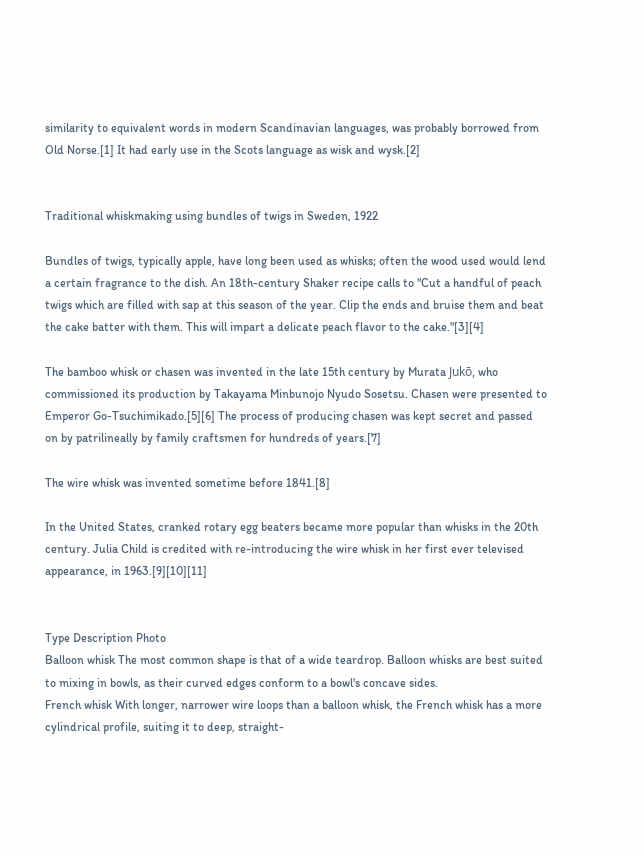similarity to equivalent words in modern Scandinavian languages, was probably borrowed from Old Norse.[1] It had early use in the Scots language as wisk and wysk.[2]


Traditional whiskmaking using bundles of twigs in Sweden, 1922

Bundles of twigs, typically apple, have long been used as whisks; often the wood used would lend a certain fragrance to the dish. An 18th-century Shaker recipe calls to "Cut a handful of peach twigs which are filled with sap at this season of the year. Clip the ends and bruise them and beat the cake batter with them. This will impart a delicate peach flavor to the cake."[3][4]

The bamboo whisk or chasen was invented in the late 15th century by Murata Jukō, who commissioned its production by Takayama Minbunojo Nyudo Sosetsu. Chasen were presented to Emperor Go-Tsuchimikado.[5][6] The process of producing chasen was kept secret and passed on by patrilineally by family craftsmen for hundreds of years.[7]

The wire whisk was invented sometime before 1841.[8]

In the United States, cranked rotary egg beaters became more popular than whisks in the 20th century. Julia Child is credited with re-introducing the wire whisk in her first ever televised appearance, in 1963.[9][10][11]


Type Description Photo
Balloon whisk The most common shape is that of a wide teardrop. Balloon whisks are best suited to mixing in bowls, as their curved edges conform to a bowl's concave sides.
French whisk With longer, narrower wire loops than a balloon whisk, the French whisk has a more cylindrical profile, suiting it to deep, straight-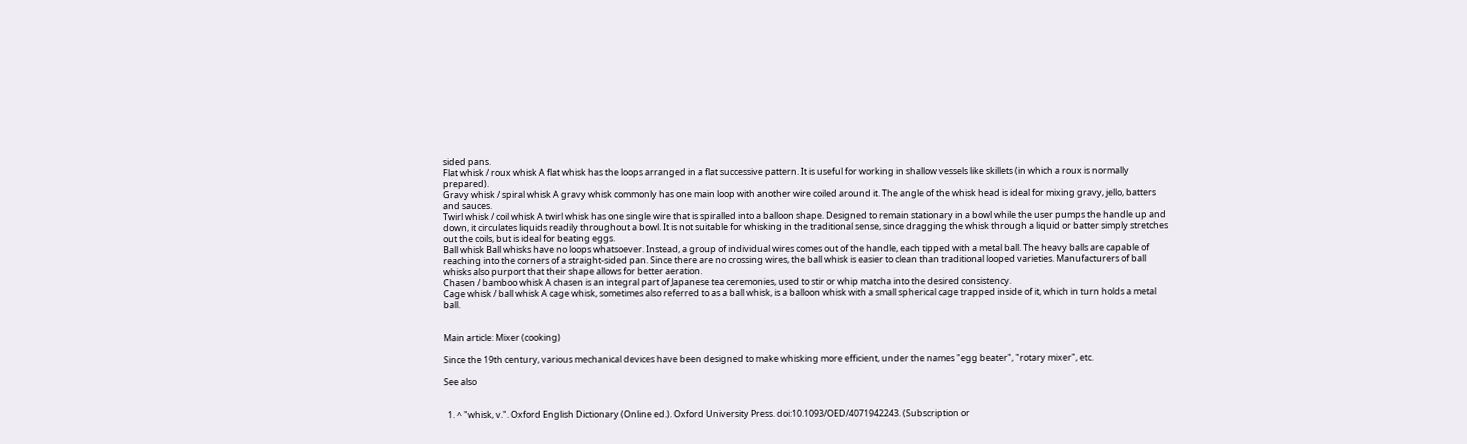sided pans.
Flat whisk / roux whisk A flat whisk has the loops arranged in a flat successive pattern. It is useful for working in shallow vessels like skillets (in which a roux is normally prepared).
Gravy whisk / spiral whisk A gravy whisk commonly has one main loop with another wire coiled around it. The angle of the whisk head is ideal for mixing gravy, jello, batters and sauces.
Twirl whisk / coil whisk A twirl whisk has one single wire that is spiralled into a balloon shape. Designed to remain stationary in a bowl while the user pumps the handle up and down, it circulates liquids readily throughout a bowl. It is not suitable for whisking in the traditional sense, since dragging the whisk through a liquid or batter simply stretches out the coils, but is ideal for beating eggs.
Ball whisk Ball whisks have no loops whatsoever. Instead, a group of individual wires comes out of the handle, each tipped with a metal ball. The heavy balls are capable of reaching into the corners of a straight-sided pan. Since there are no crossing wires, the ball whisk is easier to clean than traditional looped varieties. Manufacturers of ball whisks also purport that their shape allows for better aeration.
Chasen / bamboo whisk A chasen is an integral part of Japanese tea ceremonies, used to stir or whip matcha into the desired consistency.
Cage whisk / ball whisk A cage whisk, sometimes also referred to as a ball whisk, is a balloon whisk with a small spherical cage trapped inside of it, which in turn holds a metal ball.


Main article: Mixer (cooking)

Since the 19th century, various mechanical devices have been designed to make whisking more efficient, under the names "egg beater", "rotary mixer", etc.

See also


  1. ^ "whisk, v.". Oxford English Dictionary (Online ed.). Oxford University Press. doi:10.1093/OED/4071942243. (Subscription or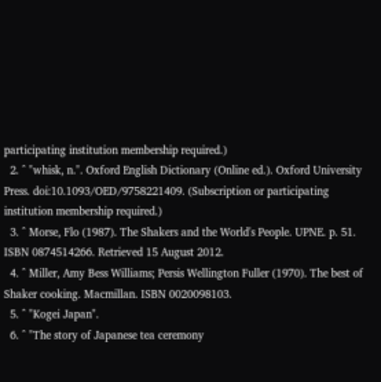participating institution membership required.)
  2. ^ "whisk, n.". Oxford English Dictionary (Online ed.). Oxford University Press. doi:10.1093/OED/9758221409. (Subscription or participating institution membership required.)
  3. ^ Morse, Flo (1987). The Shakers and the World's People. UPNE. p. 51. ISBN 0874514266. Retrieved 15 August 2012.
  4. ^ Miller, Amy Bess Williams; Persis Wellington Fuller (1970). The best of Shaker cooking. Macmillan. ISBN 0020098103.
  5. ^ "Kogei Japan".
  6. ^ "The story of Japanese tea ceremony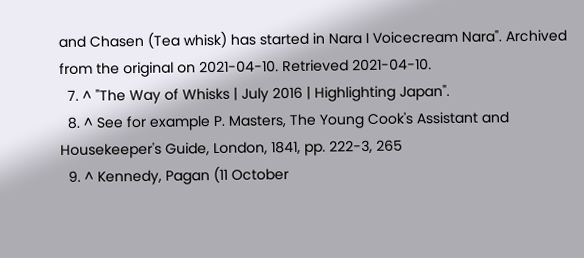and Chasen (Tea whisk) has started in Nara I Voicecream Nara". Archived from the original on 2021-04-10. Retrieved 2021-04-10.
  7. ^ "The Way of Whisks | July 2016 | Highlighting Japan".
  8. ^ See for example P. Masters, The Young Cook's Assistant and Housekeeper's Guide, London, 1841, pp. 222-3, 265
  9. ^ Kennedy, Pagan (11 October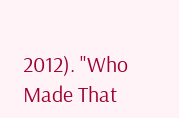2012). "Who Made That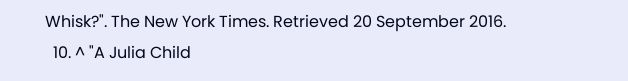Whisk?". The New York Times. Retrieved 20 September 2016.
  10. ^ "A Julia Child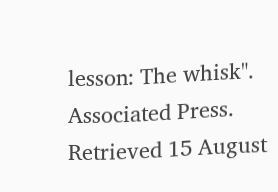lesson: The whisk". Associated Press. Retrieved 15 August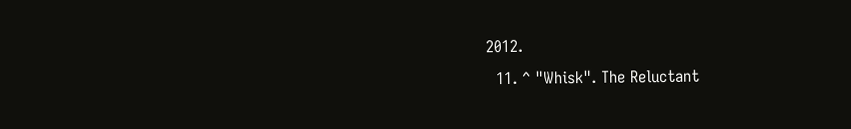2012.
  11. ^ "Whisk". The Reluctant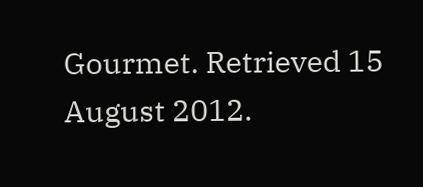Gourmet. Retrieved 15 August 2012.